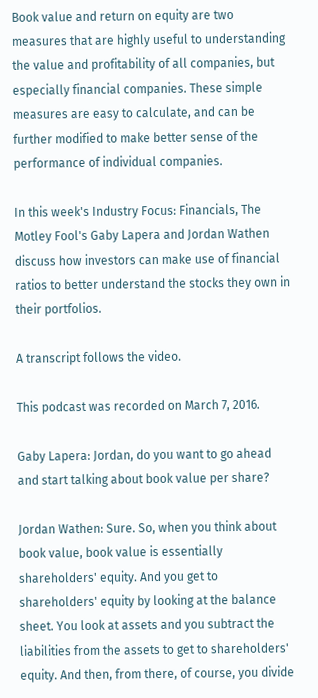Book value and return on equity are two measures that are highly useful to understanding the value and profitability of all companies, but especially financial companies. These simple measures are easy to calculate, and can be further modified to make better sense of the performance of individual companies.

In this week's Industry Focus: Financials, The Motley Fool's Gaby Lapera and Jordan Wathen discuss how investors can make use of financial ratios to better understand the stocks they own in their portfolios.

A transcript follows the video.

This podcast was recorded on March 7, 2016.

Gaby Lapera: Jordan, do you want to go ahead and start talking about book value per share?

Jordan Wathen: Sure. So, when you think about book value, book value is essentially shareholders' equity. And you get to shareholders' equity by looking at the balance sheet. You look at assets and you subtract the liabilities from the assets to get to shareholders' equity. And then, from there, of course, you divide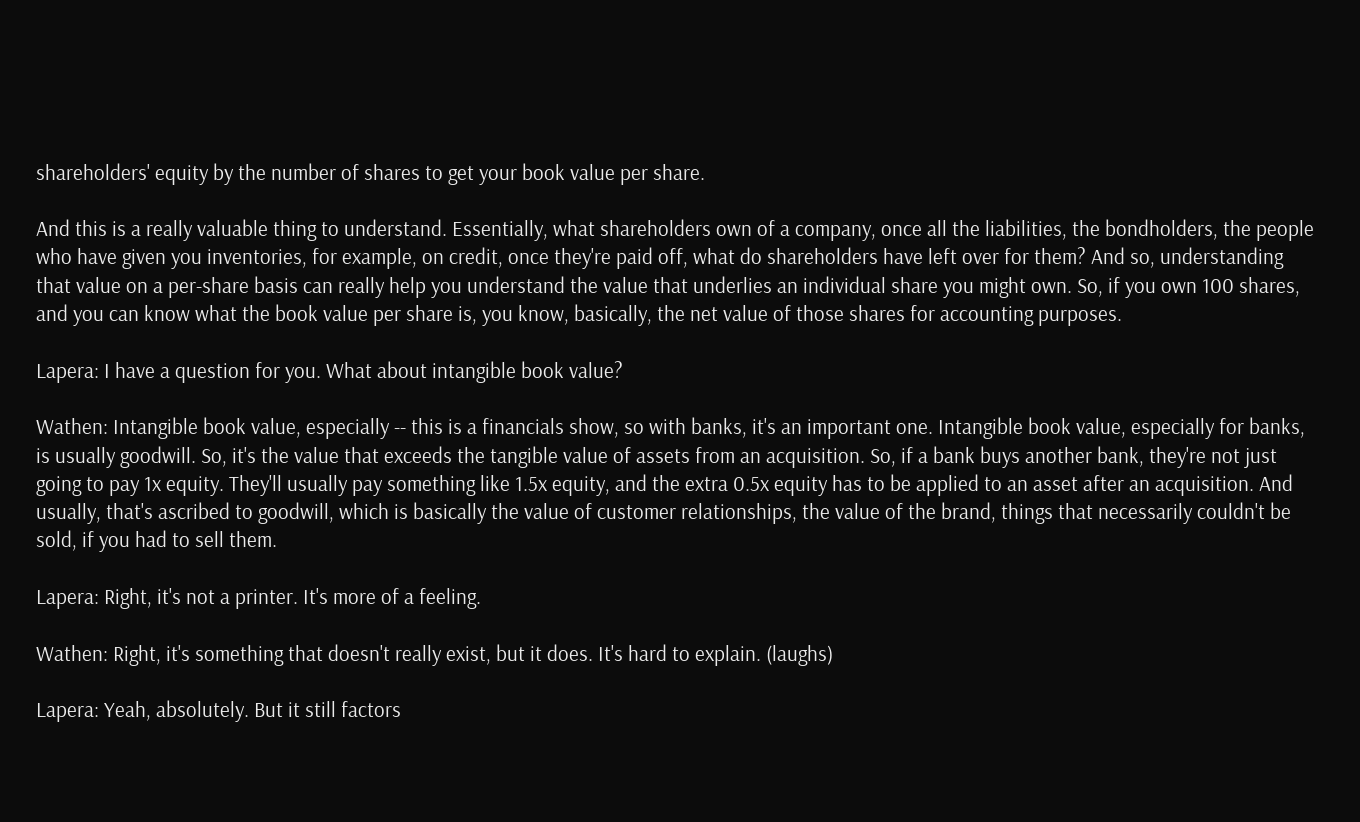shareholders' equity by the number of shares to get your book value per share.

And this is a really valuable thing to understand. Essentially, what shareholders own of a company, once all the liabilities, the bondholders, the people who have given you inventories, for example, on credit, once they're paid off, what do shareholders have left over for them? And so, understanding that value on a per-share basis can really help you understand the value that underlies an individual share you might own. So, if you own 100 shares, and you can know what the book value per share is, you know, basically, the net value of those shares for accounting purposes.

Lapera: I have a question for you. What about intangible book value?

Wathen: Intangible book value, especially -- this is a financials show, so with banks, it's an important one. Intangible book value, especially for banks, is usually goodwill. So, it's the value that exceeds the tangible value of assets from an acquisition. So, if a bank buys another bank, they're not just going to pay 1x equity. They'll usually pay something like 1.5x equity, and the extra 0.5x equity has to be applied to an asset after an acquisition. And usually, that's ascribed to goodwill, which is basically the value of customer relationships, the value of the brand, things that necessarily couldn't be sold, if you had to sell them.

Lapera: Right, it's not a printer. It's more of a feeling.

Wathen: Right, it's something that doesn't really exist, but it does. It's hard to explain. (laughs)

Lapera: Yeah, absolutely. But it still factors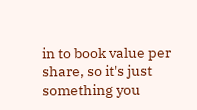in to book value per share, so it's just something you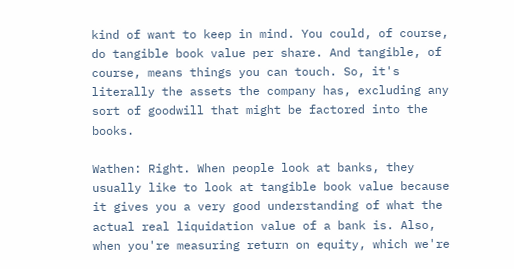kind of want to keep in mind. You could, of course, do tangible book value per share. And tangible, of course, means things you can touch. So, it's literally the assets the company has, excluding any sort of goodwill that might be factored into the books.

Wathen: Right. When people look at banks, they usually like to look at tangible book value because it gives you a very good understanding of what the actual real liquidation value of a bank is. Also, when you're measuring return on equity, which we're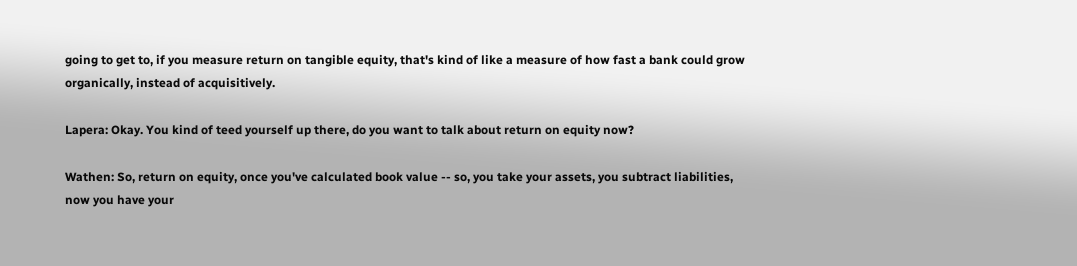going to get to, if you measure return on tangible equity, that's kind of like a measure of how fast a bank could grow organically, instead of acquisitively.

Lapera: Okay. You kind of teed yourself up there, do you want to talk about return on equity now?

Wathen: So, return on equity, once you've calculated book value -- so, you take your assets, you subtract liabilities, now you have your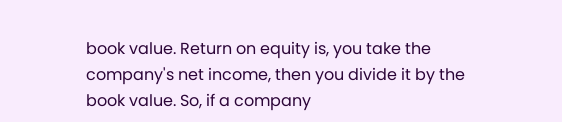book value. Return on equity is, you take the company's net income, then you divide it by the book value. So, if a company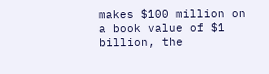makes $100 million on a book value of $1 billion, the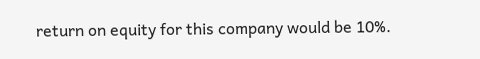return on equity for this company would be 10%.